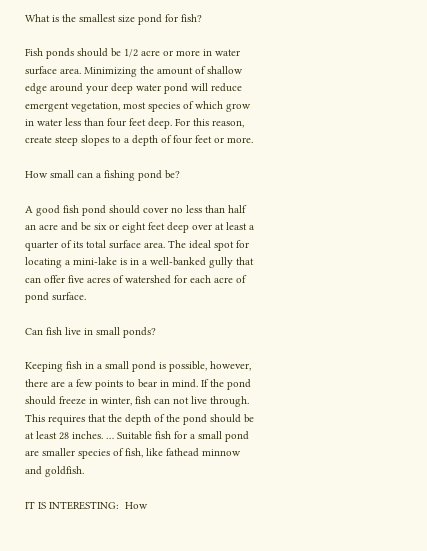What is the smallest size pond for fish?

Fish ponds should be 1/2 acre or more in water surface area. Minimizing the amount of shallow edge around your deep water pond will reduce emergent vegetation, most species of which grow in water less than four feet deep. For this reason, create steep slopes to a depth of four feet or more.

How small can a fishing pond be?

A good fish pond should cover no less than half an acre and be six or eight feet deep over at least a quarter of its total surface area. The ideal spot for locating a mini-lake is in a well-banked gully that can offer five acres of watershed for each acre of pond surface.

Can fish live in small ponds?

Keeping fish in a small pond is possible, however, there are a few points to bear in mind. If the pond should freeze in winter, fish can not live through. This requires that the depth of the pond should be at least 28 inches. … Suitable fish for a small pond are smaller species of fish, like fathead minnow and goldfish.

IT IS INTERESTING:  How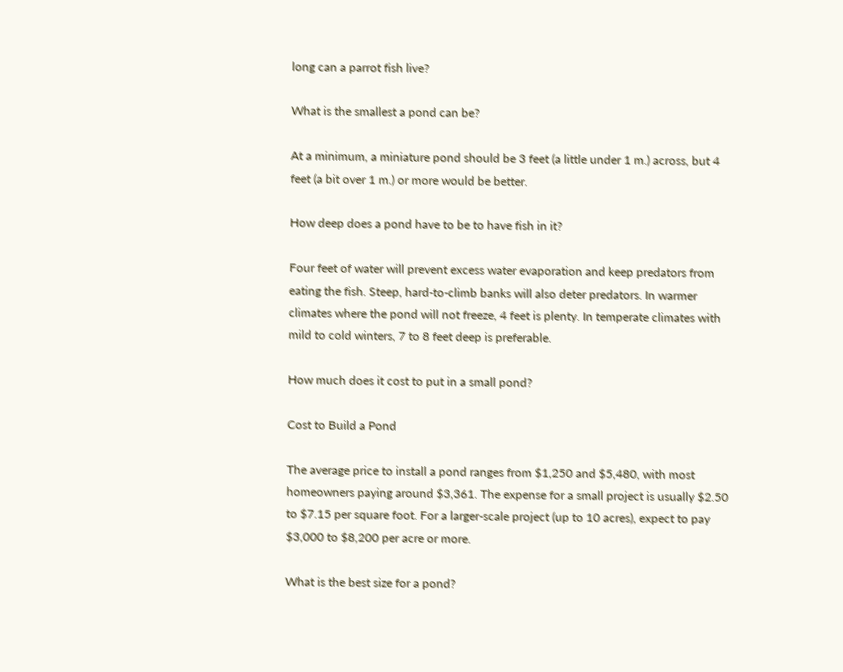long can a parrot fish live?

What is the smallest a pond can be?

At a minimum, a miniature pond should be 3 feet (a little under 1 m.) across, but 4 feet (a bit over 1 m.) or more would be better.

How deep does a pond have to be to have fish in it?

Four feet of water will prevent excess water evaporation and keep predators from eating the fish. Steep, hard-to-climb banks will also deter predators. In warmer climates where the pond will not freeze, 4 feet is plenty. In temperate climates with mild to cold winters, 7 to 8 feet deep is preferable.

How much does it cost to put in a small pond?

Cost to Build a Pond

The average price to install a pond ranges from $1,250 and $5,480, with most homeowners paying around $3,361. The expense for a small project is usually $2.50 to $7.15 per square foot. For a larger-scale project (up to 10 acres), expect to pay $3,000 to $8,200 per acre or more.

What is the best size for a pond?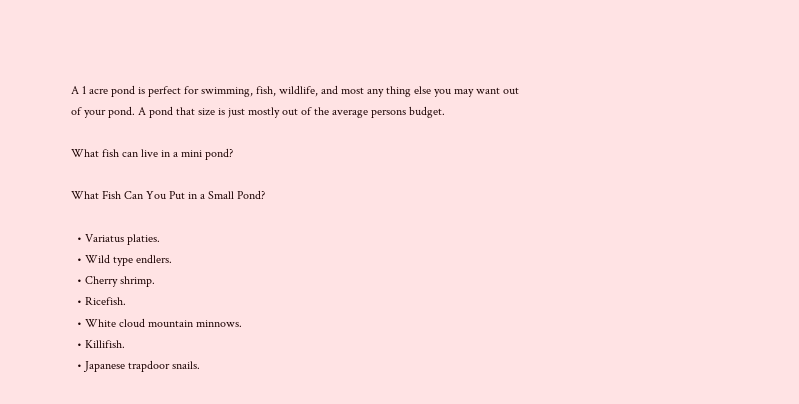A 1 acre pond is perfect for swimming, fish, wildlife, and most any thing else you may want out of your pond. A pond that size is just mostly out of the average persons budget.

What fish can live in a mini pond?

What Fish Can You Put in a Small Pond?

  • Variatus platies.
  • Wild type endlers.
  • Cherry shrimp.
  • Ricefish.
  • White cloud mountain minnows.
  • Killifish.
  • Japanese trapdoor snails.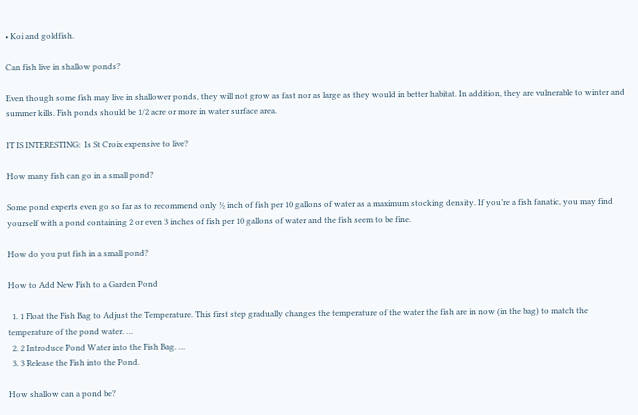• Koi and goldfish.

Can fish live in shallow ponds?

Even though some fish may live in shallower ponds, they will not grow as fast nor as large as they would in better habitat. In addition, they are vulnerable to winter and summer kills. Fish ponds should be 1/2 acre or more in water surface area.

IT IS INTERESTING:  Is St Croix expensive to live?

How many fish can go in a small pond?

Some pond experts even go so far as to recommend only ½ inch of fish per 10 gallons of water as a maximum stocking density. If you’re a fish fanatic, you may find yourself with a pond containing 2 or even 3 inches of fish per 10 gallons of water and the fish seem to be fine.

How do you put fish in a small pond?

How to Add New Fish to a Garden Pond

  1. 1 Float the Fish Bag to Adjust the Temperature. This first step gradually changes the temperature of the water the fish are in now (in the bag) to match the temperature of the pond water. …
  2. 2 Introduce Pond Water into the Fish Bag. …
  3. 3 Release the Fish into the Pond.

How shallow can a pond be?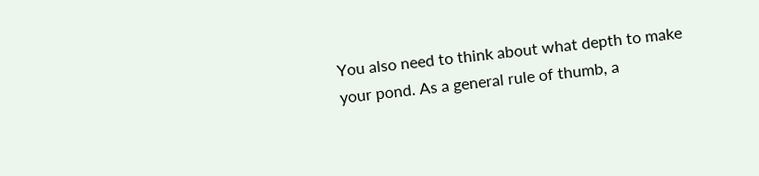You also need to think about what depth to make your pond. As a general rule of thumb, a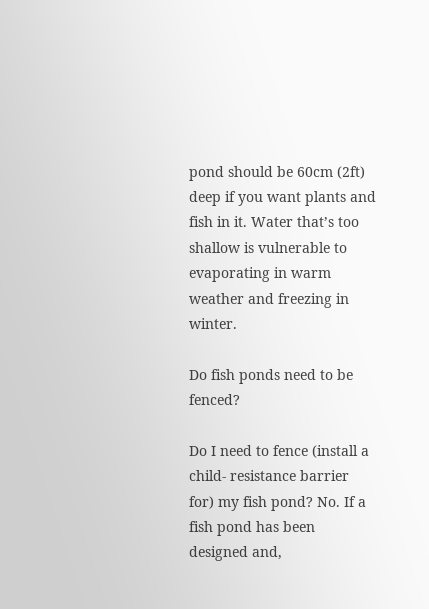pond should be 60cm (2ft) deep if you want plants and fish in it. Water that’s too shallow is vulnerable to evaporating in warm weather and freezing in winter.

Do fish ponds need to be fenced?

Do I need to fence (install a child- resistance barrier for) my fish pond? No. If a fish pond has been designed and,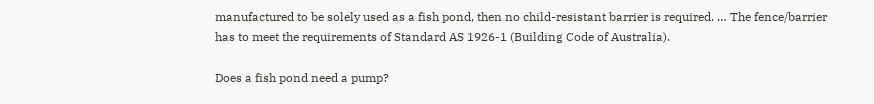manufactured to be solely used as a fish pond, then no child-resistant barrier is required. … The fence/barrier has to meet the requirements of Standard AS 1926-1 (Building Code of Australia).

Does a fish pond need a pump?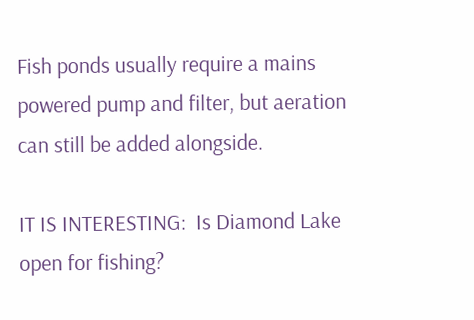Fish ponds usually require a mains powered pump and filter, but aeration can still be added alongside.

IT IS INTERESTING:  Is Diamond Lake open for fishing?